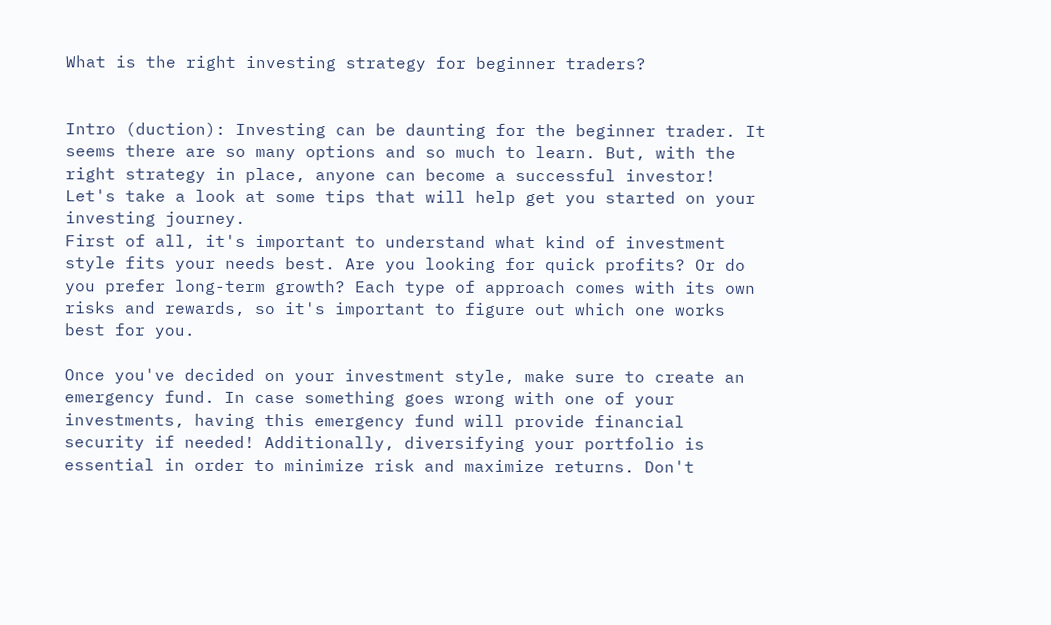What is the right investing strategy for beginner traders?


Intro (duction): Investing can be daunting for the beginner trader. It seems there are so many options and so much to learn. But, with the right strategy in place, anyone can become a successful investor! Let's take a look at some tips that will help get you started on your investing journey.
First of all, it's important to understand what kind of investment style fits your needs best. Are you looking for quick profits? Or do you prefer long-term growth? Each type of approach comes with its own risks and rewards, so it's important to figure out which one works best for you.

Once you've decided on your investment style, make sure to create an emergency fund. In case something goes wrong with one of your investments, having this emergency fund will provide financial security if needed! Additionally, diversifying your portfolio is essential in order to minimize risk and maximize returns. Don't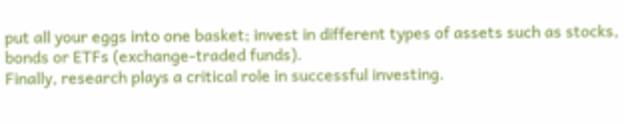put all your eggs into one basket; invest in different types of assets such as stocks, bonds or ETFs (exchange-traded funds).
Finally, research plays a critical role in successful investing.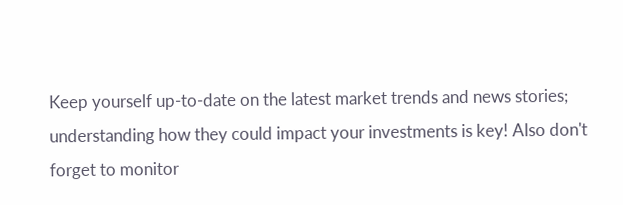Keep yourself up-to-date on the latest market trends and news stories; understanding how they could impact your investments is key! Also don't forget to monitor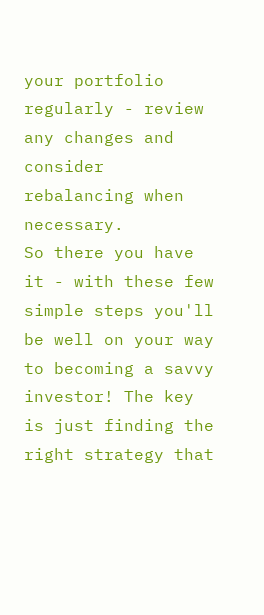your portfolio regularly - review any changes and consider rebalancing when necessary.
So there you have it - with these few simple steps you'll be well on your way to becoming a savvy investor! The key is just finding the right strategy that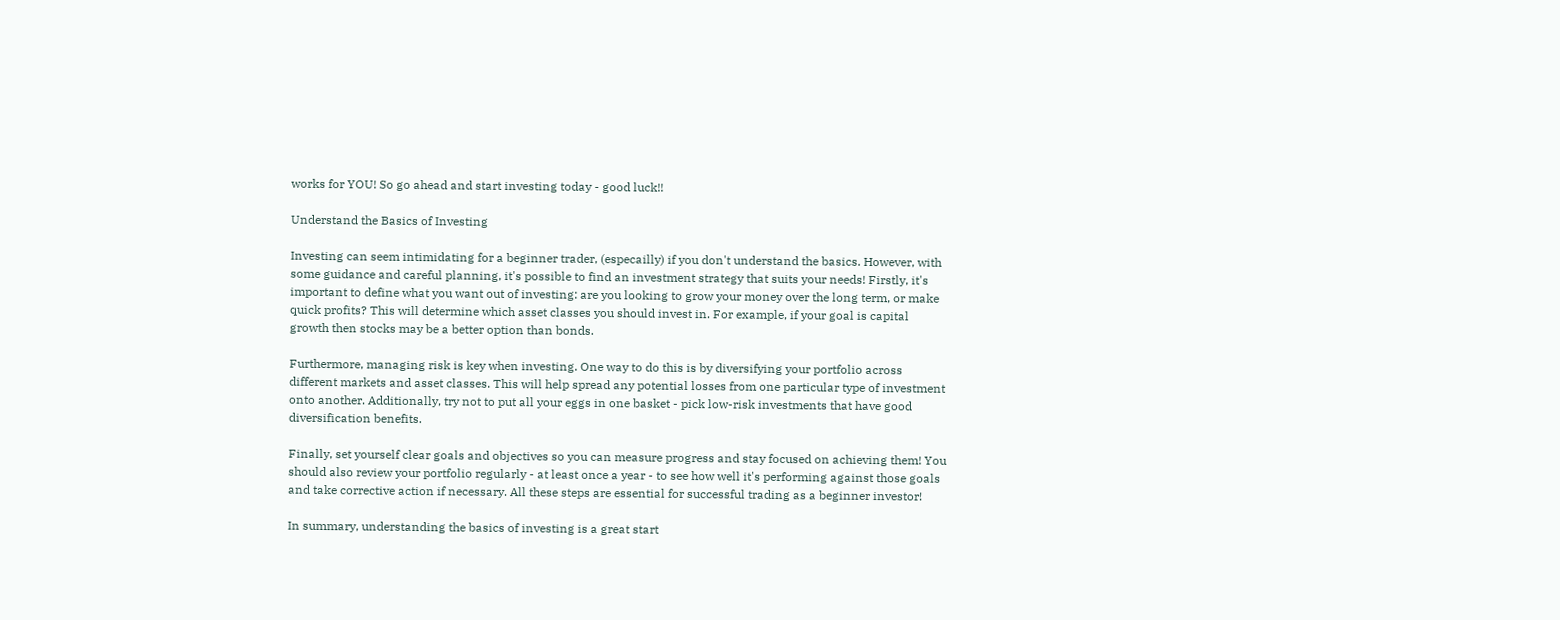works for YOU! So go ahead and start investing today - good luck!!

Understand the Basics of Investing

Investing can seem intimidating for a beginner trader, (especailly) if you don't understand the basics. However, with some guidance and careful planning, it's possible to find an investment strategy that suits your needs! Firstly, it's important to define what you want out of investing: are you looking to grow your money over the long term, or make quick profits? This will determine which asset classes you should invest in. For example, if your goal is capital growth then stocks may be a better option than bonds.

Furthermore, managing risk is key when investing. One way to do this is by diversifying your portfolio across different markets and asset classes. This will help spread any potential losses from one particular type of investment onto another. Additionally, try not to put all your eggs in one basket - pick low-risk investments that have good diversification benefits.

Finally, set yourself clear goals and objectives so you can measure progress and stay focused on achieving them! You should also review your portfolio regularly - at least once a year - to see how well it's performing against those goals and take corrective action if necessary. All these steps are essential for successful trading as a beginner investor!

In summary, understanding the basics of investing is a great start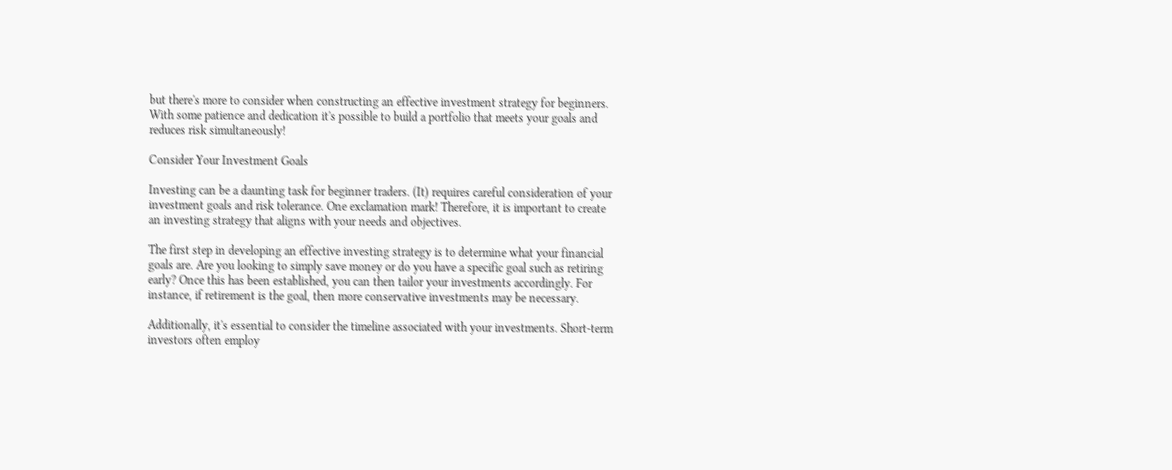but there's more to consider when constructing an effective investment strategy for beginners. With some patience and dedication it's possible to build a portfolio that meets your goals and reduces risk simultaneously!

Consider Your Investment Goals

Investing can be a daunting task for beginner traders. (It) requires careful consideration of your investment goals and risk tolerance. One exclamation mark! Therefore, it is important to create an investing strategy that aligns with your needs and objectives.

The first step in developing an effective investing strategy is to determine what your financial goals are. Are you looking to simply save money or do you have a specific goal such as retiring early? Once this has been established, you can then tailor your investments accordingly. For instance, if retirement is the goal, then more conservative investments may be necessary.

Additionally, it's essential to consider the timeline associated with your investments. Short-term investors often employ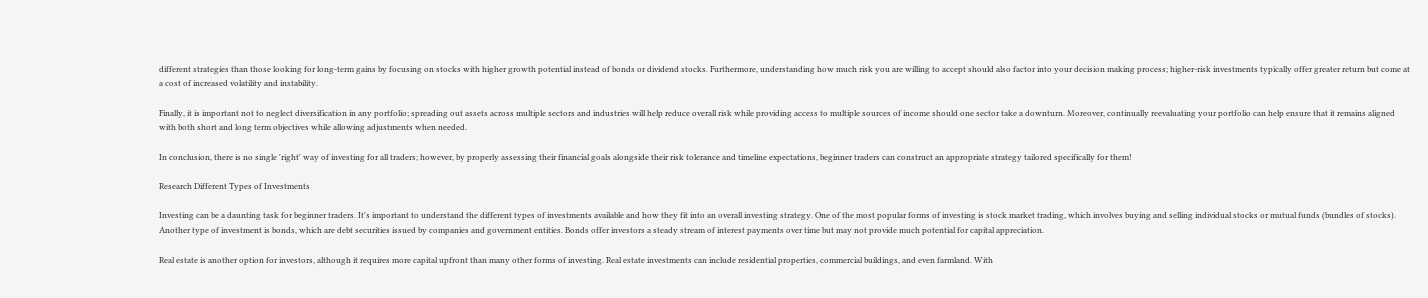different strategies than those looking for long-term gains by focusing on stocks with higher growth potential instead of bonds or dividend stocks. Furthermore, understanding how much risk you are willing to accept should also factor into your decision making process; higher-risk investments typically offer greater return but come at a cost of increased volatility and instability.

Finally, it is important not to neglect diversification in any portfolio; spreading out assets across multiple sectors and industries will help reduce overall risk while providing access to multiple sources of income should one sector take a downturn. Moreover, continually reevaluating your portfolio can help ensure that it remains aligned with both short and long term objectives while allowing adjustments when needed.

In conclusion, there is no single 'right' way of investing for all traders; however, by properly assessing their financial goals alongside their risk tolerance and timeline expectations, beginner traders can construct an appropriate strategy tailored specifically for them!

Research Different Types of Investments

Investing can be a daunting task for beginner traders. It's important to understand the different types of investments available and how they fit into an overall investing strategy. One of the most popular forms of investing is stock market trading, which involves buying and selling individual stocks or mutual funds (bundles of stocks). Another type of investment is bonds, which are debt securities issued by companies and government entities. Bonds offer investors a steady stream of interest payments over time but may not provide much potential for capital appreciation.

Real estate is another option for investors, although it requires more capital upfront than many other forms of investing. Real estate investments can include residential properties, commercial buildings, and even farmland. With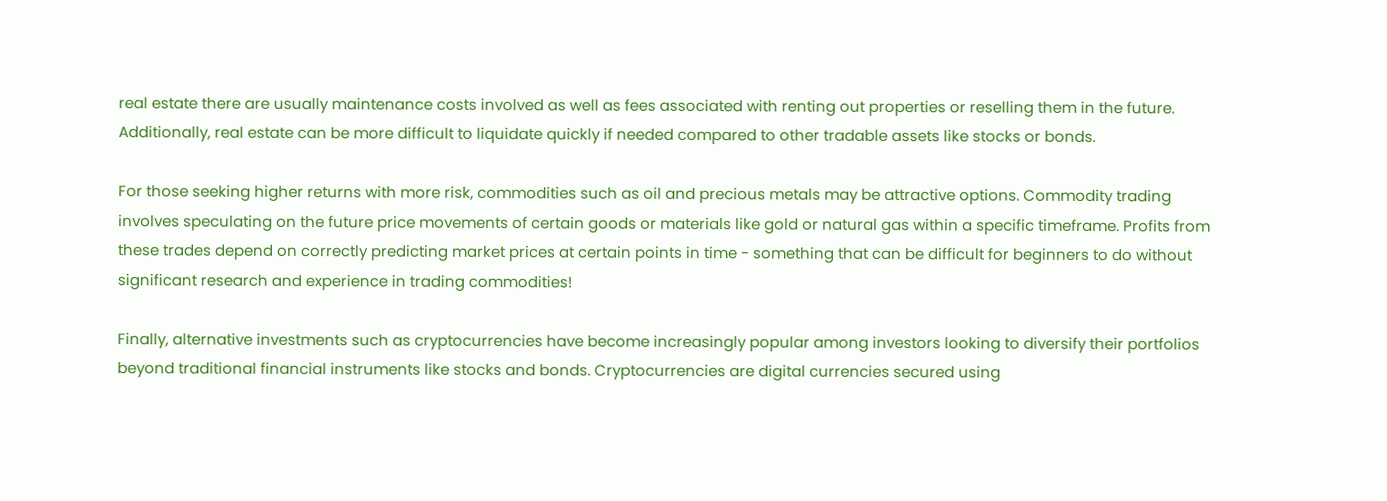real estate there are usually maintenance costs involved as well as fees associated with renting out properties or reselling them in the future. Additionally, real estate can be more difficult to liquidate quickly if needed compared to other tradable assets like stocks or bonds.

For those seeking higher returns with more risk, commodities such as oil and precious metals may be attractive options. Commodity trading involves speculating on the future price movements of certain goods or materials like gold or natural gas within a specific timeframe. Profits from these trades depend on correctly predicting market prices at certain points in time - something that can be difficult for beginners to do without significant research and experience in trading commodities!

Finally, alternative investments such as cryptocurrencies have become increasingly popular among investors looking to diversify their portfolios beyond traditional financial instruments like stocks and bonds. Cryptocurrencies are digital currencies secured using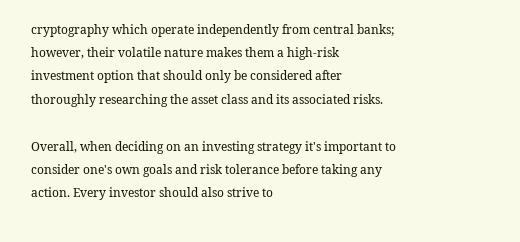cryptography which operate independently from central banks; however, their volatile nature makes them a high-risk investment option that should only be considered after thoroughly researching the asset class and its associated risks.

Overall, when deciding on an investing strategy it's important to consider one's own goals and risk tolerance before taking any action. Every investor should also strive to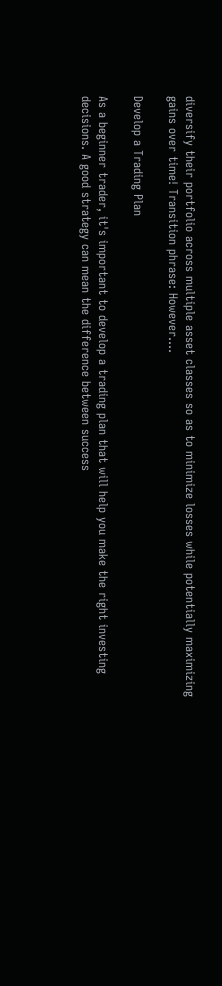diversify their portfolio across multiple asset classes so as to minimize losses while potentially maximizing gains over time! Transition phrase: However....

Develop a Trading Plan

As a beginner trader, it's important to develop a trading plan that will help you make the right investing decisions. A good strategy can mean the difference between success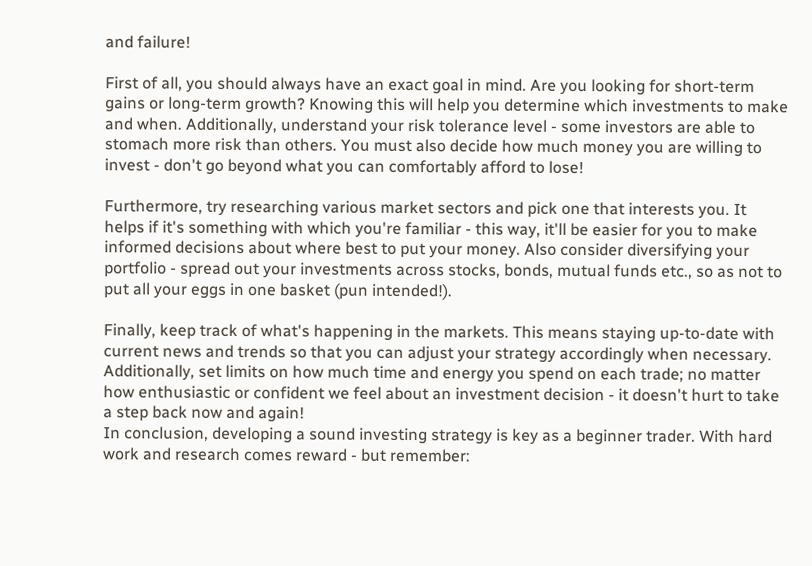and failure!

First of all, you should always have an exact goal in mind. Are you looking for short-term gains or long-term growth? Knowing this will help you determine which investments to make and when. Additionally, understand your risk tolerance level - some investors are able to stomach more risk than others. You must also decide how much money you are willing to invest - don't go beyond what you can comfortably afford to lose!

Furthermore, try researching various market sectors and pick one that interests you. It helps if it's something with which you're familiar - this way, it'll be easier for you to make informed decisions about where best to put your money. Also consider diversifying your portfolio - spread out your investments across stocks, bonds, mutual funds etc., so as not to put all your eggs in one basket (pun intended!).

Finally, keep track of what's happening in the markets. This means staying up-to-date with current news and trends so that you can adjust your strategy accordingly when necessary. Additionally, set limits on how much time and energy you spend on each trade; no matter how enthusiastic or confident we feel about an investment decision - it doesn't hurt to take a step back now and again!
In conclusion, developing a sound investing strategy is key as a beginner trader. With hard work and research comes reward - but remember: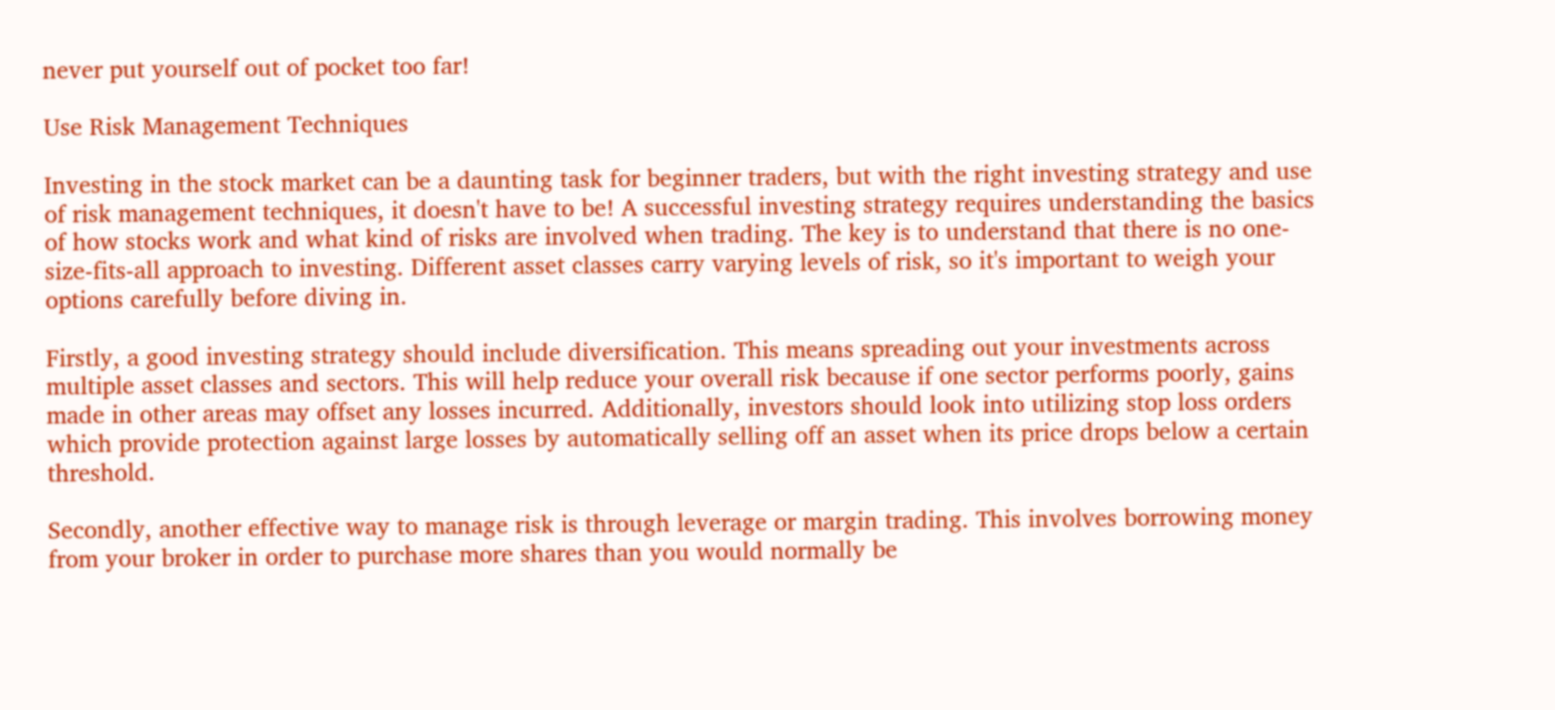never put yourself out of pocket too far!

Use Risk Management Techniques

Investing in the stock market can be a daunting task for beginner traders, but with the right investing strategy and use of risk management techniques, it doesn't have to be! A successful investing strategy requires understanding the basics of how stocks work and what kind of risks are involved when trading. The key is to understand that there is no one-size-fits-all approach to investing. Different asset classes carry varying levels of risk, so it's important to weigh your options carefully before diving in.

Firstly, a good investing strategy should include diversification. This means spreading out your investments across multiple asset classes and sectors. This will help reduce your overall risk because if one sector performs poorly, gains made in other areas may offset any losses incurred. Additionally, investors should look into utilizing stop loss orders which provide protection against large losses by automatically selling off an asset when its price drops below a certain threshold.

Secondly, another effective way to manage risk is through leverage or margin trading. This involves borrowing money from your broker in order to purchase more shares than you would normally be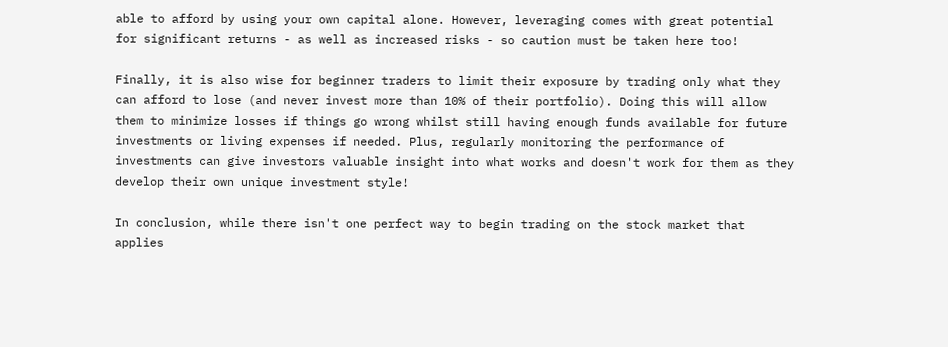able to afford by using your own capital alone. However, leveraging comes with great potential for significant returns - as well as increased risks - so caution must be taken here too!

Finally, it is also wise for beginner traders to limit their exposure by trading only what they can afford to lose (and never invest more than 10% of their portfolio). Doing this will allow them to minimize losses if things go wrong whilst still having enough funds available for future investments or living expenses if needed. Plus, regularly monitoring the performance of investments can give investors valuable insight into what works and doesn't work for them as they develop their own unique investment style!

In conclusion, while there isn't one perfect way to begin trading on the stock market that applies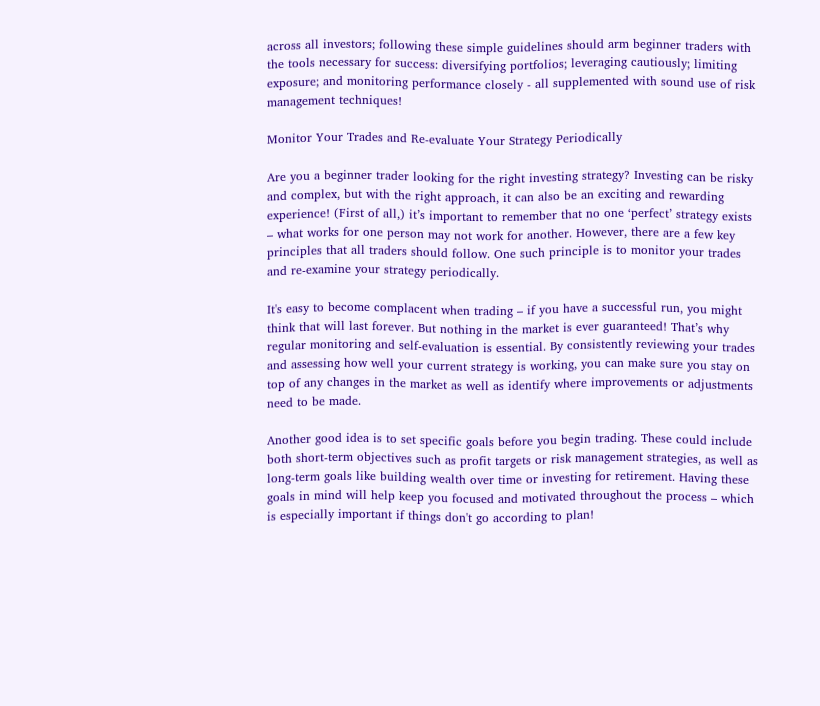across all investors; following these simple guidelines should arm beginner traders with the tools necessary for success: diversifying portfolios; leveraging cautiously; limiting exposure; and monitoring performance closely - all supplemented with sound use of risk management techniques!

Monitor Your Trades and Re-evaluate Your Strategy Periodically

Are you a beginner trader looking for the right investing strategy? Investing can be risky and complex, but with the right approach, it can also be an exciting and rewarding experience! (First of all,) it’s important to remember that no one ‘perfect’ strategy exists – what works for one person may not work for another. However, there are a few key principles that all traders should follow. One such principle is to monitor your trades and re-examine your strategy periodically.

It's easy to become complacent when trading – if you have a successful run, you might think that will last forever. But nothing in the market is ever guaranteed! That’s why regular monitoring and self-evaluation is essential. By consistently reviewing your trades and assessing how well your current strategy is working, you can make sure you stay on top of any changes in the market as well as identify where improvements or adjustments need to be made.

Another good idea is to set specific goals before you begin trading. These could include both short-term objectives such as profit targets or risk management strategies, as well as long-term goals like building wealth over time or investing for retirement. Having these goals in mind will help keep you focused and motivated throughout the process – which is especially important if things don't go according to plan!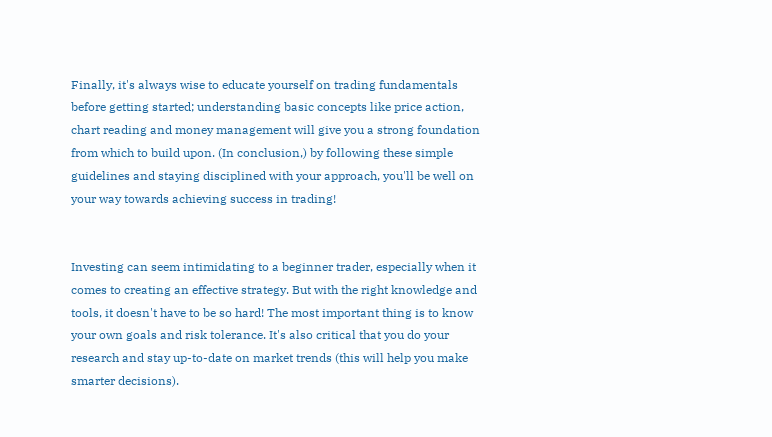Finally, it's always wise to educate yourself on trading fundamentals before getting started; understanding basic concepts like price action, chart reading and money management will give you a strong foundation from which to build upon. (In conclusion,) by following these simple guidelines and staying disciplined with your approach, you'll be well on your way towards achieving success in trading!


Investing can seem intimidating to a beginner trader, especially when it comes to creating an effective strategy. But with the right knowledge and tools, it doesn't have to be so hard! The most important thing is to know your own goals and risk tolerance. It's also critical that you do your research and stay up-to-date on market trends (this will help you make smarter decisions).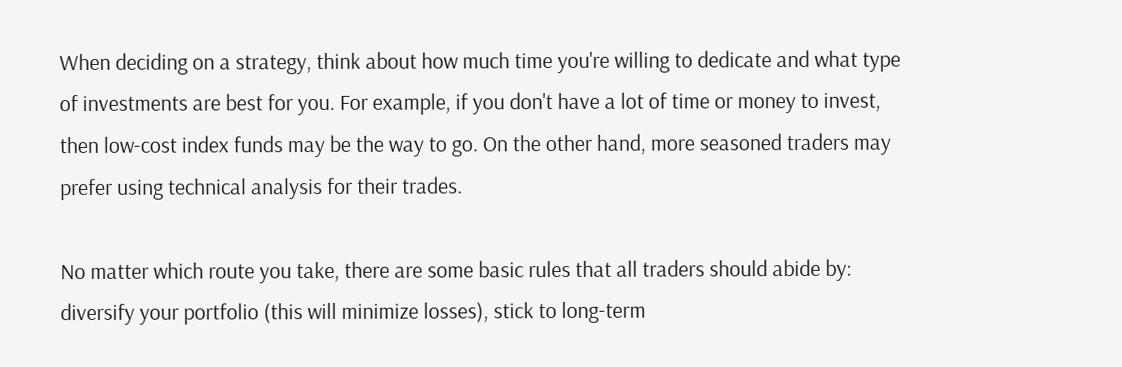When deciding on a strategy, think about how much time you're willing to dedicate and what type of investments are best for you. For example, if you don't have a lot of time or money to invest, then low-cost index funds may be the way to go. On the other hand, more seasoned traders may prefer using technical analysis for their trades.

No matter which route you take, there are some basic rules that all traders should abide by: diversify your portfolio (this will minimize losses), stick to long-term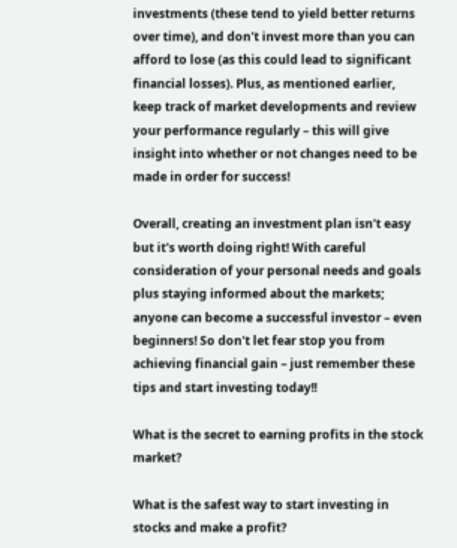investments (these tend to yield better returns over time), and don't invest more than you can afford to lose (as this could lead to significant financial losses). Plus, as mentioned earlier, keep track of market developments and review your performance regularly – this will give insight into whether or not changes need to be made in order for success!

Overall, creating an investment plan isn't easy but it's worth doing right! With careful consideration of your personal needs and goals plus staying informed about the markets; anyone can become a successful investor – even beginners! So don't let fear stop you from achieving financial gain – just remember these tips and start investing today!!

What is the secret to earning profits in the stock market?

What is the safest way to start investing in stocks and make a profit?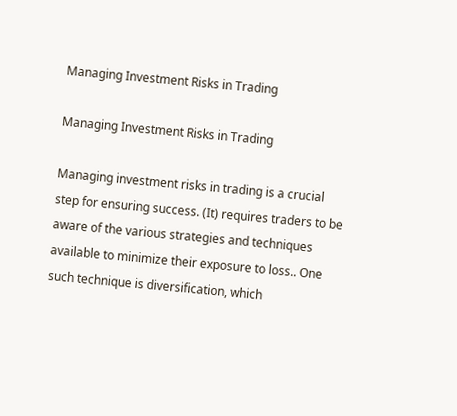Managing Investment Risks in Trading

Managing Investment Risks in Trading

Managing investment risks in trading is a crucial step for ensuring success. (It) requires traders to be aware of the various strategies and techniques available to minimize their exposure to loss.. One such technique is diversification, which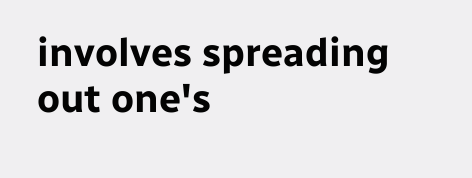involves spreading out one's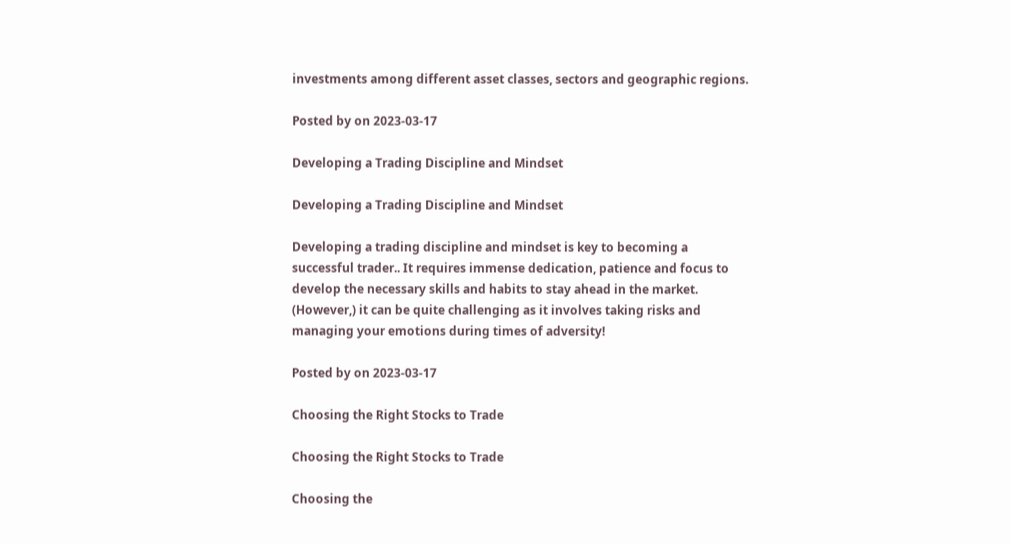investments among different asset classes, sectors and geographic regions.

Posted by on 2023-03-17

Developing a Trading Discipline and Mindset

Developing a Trading Discipline and Mindset

Developing a trading discipline and mindset is key to becoming a successful trader.. It requires immense dedication, patience and focus to develop the necessary skills and habits to stay ahead in the market. (However,) it can be quite challenging as it involves taking risks and managing your emotions during times of adversity!

Posted by on 2023-03-17

Choosing the Right Stocks to Trade

Choosing the Right Stocks to Trade

Choosing the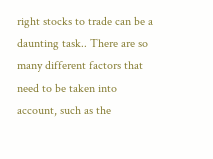right stocks to trade can be a daunting task.. There are so many different factors that need to be taken into account, such as the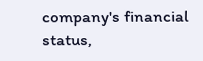company's financial status,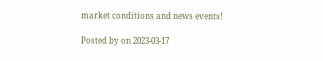market conditions and news events!

Posted by on 2023-03-17